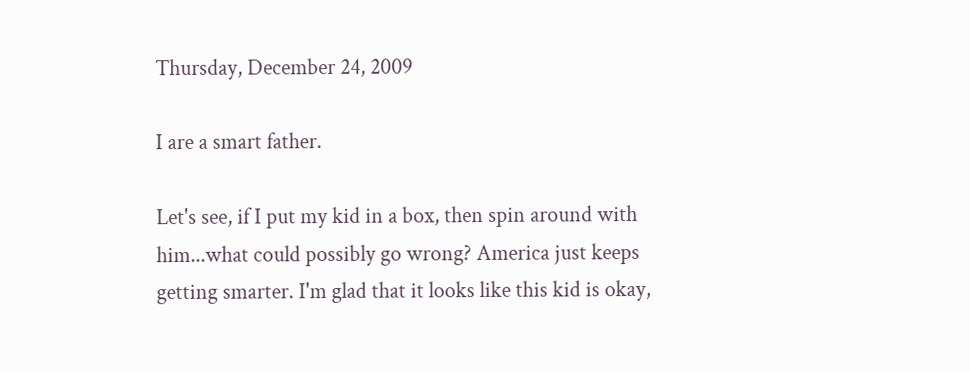Thursday, December 24, 2009

I are a smart father.

Let's see, if I put my kid in a box, then spin around with him...what could possibly go wrong? America just keeps getting smarter. I'm glad that it looks like this kid is okay,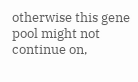otherwise this gene pool might not continue on,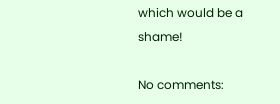which would be a shame!

No comments: